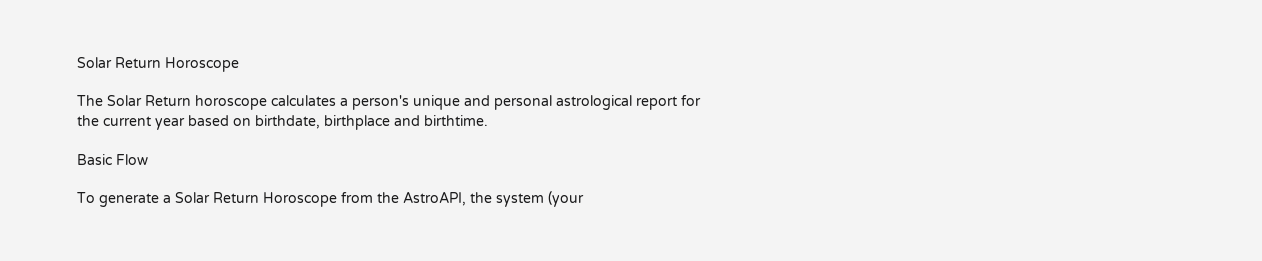Solar Return Horoscope

The Solar Return horoscope calculates a person's unique and personal astrological report for the current year based on birthdate, birthplace and birthtime.

Basic Flow

To generate a Solar Return Horoscope from the AstroAPI, the system (your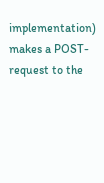implementation) makes a POST-request to the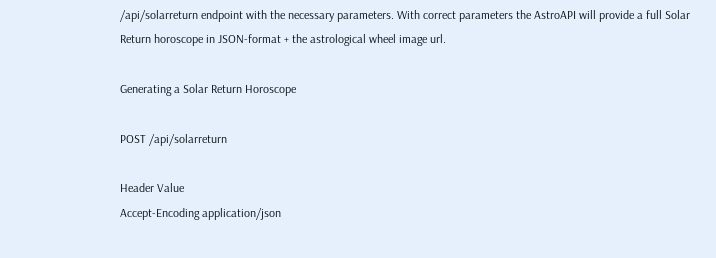/api/solarreturn endpoint with the necessary parameters. With correct parameters the AstroAPI will provide a full Solar Return horoscope in JSON-format + the astrological wheel image url.

Generating a Solar Return Horoscope

POST /api/solarreturn

Header Value
Accept-Encoding application/json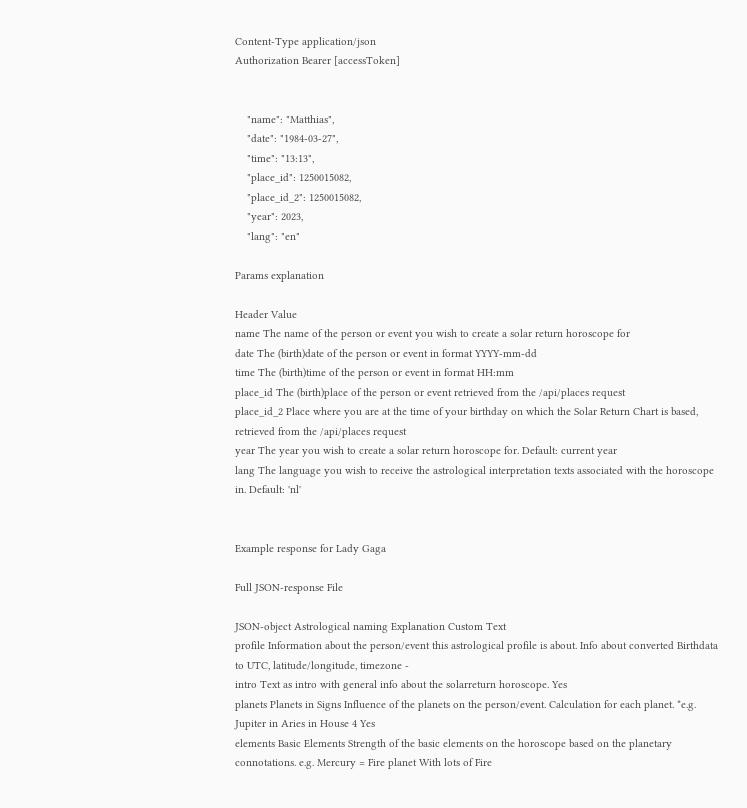Content-Type application/json
Authorization Bearer [accessToken]


    "name": "Matthias",
    "date": "1984-03-27",
    "time": "13:13",
    "place_id": 1250015082,
    "place_id_2": 1250015082,
    "year": 2023,
    "lang": "en"

Params explanation

Header Value
name The name of the person or event you wish to create a solar return horoscope for
date The (birth)date of the person or event in format YYYY-mm-dd
time The (birth)time of the person or event in format HH:mm
place_id The (birth)place of the person or event retrieved from the /api/places request
place_id_2 Place where you are at the time of your birthday on which the Solar Return Chart is based, retrieved from the /api/places request
year The year you wish to create a solar return horoscope for. Default: current year
lang The language you wish to receive the astrological interpretation texts associated with the horoscope in. Default: 'nl'


Example response for Lady Gaga

Full JSON-response File

JSON-object Astrological naming Explanation Custom Text
profile Information about the person/event this astrological profile is about. Info about converted Birthdata to UTC, latitude/longitude, timezone -
intro Text as intro with general info about the solarreturn horoscope. Yes
planets Planets in Signs Influence of the planets on the person/event. Calculation for each planet. *e.g. Jupiter in Aries in House 4 Yes
elements Basic Elements Strength of the basic elements on the horoscope based on the planetary connotations. e.g. Mercury = Fire planet With lots of Fire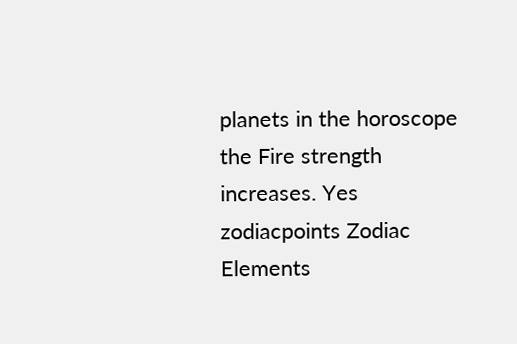planets in the horoscope the Fire strength increases. Yes
zodiacpoints Zodiac Elements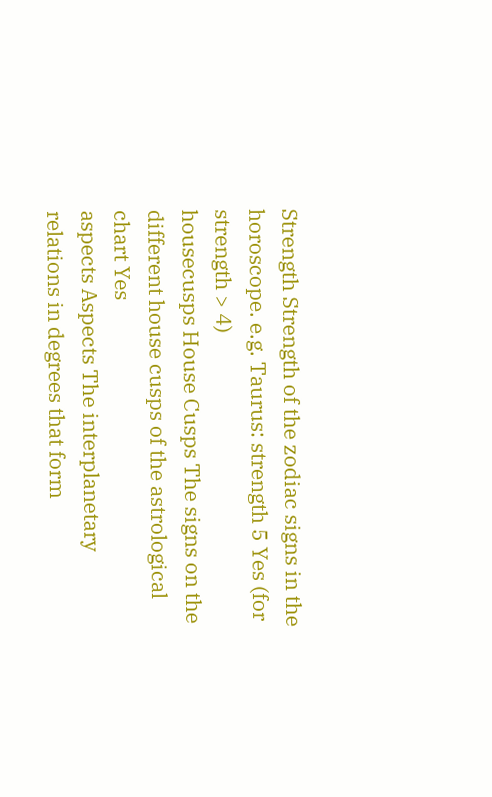Strength Strength of the zodiac signs in the horoscope. e.g. Taurus: strength 5 Yes (for strength > 4)
housecusps House Cusps The signs on the different house cusps of the astrological chart Yes
aspects Aspects The interplanetary relations in degrees that form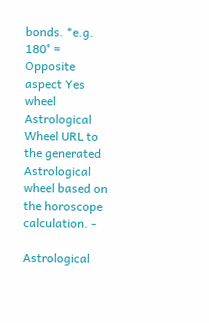bonds. *e.g. 180° = Opposite aspect Yes
wheel Astrological Wheel URL to the generated Astrological wheel based on the horoscope calculation. -

Astrological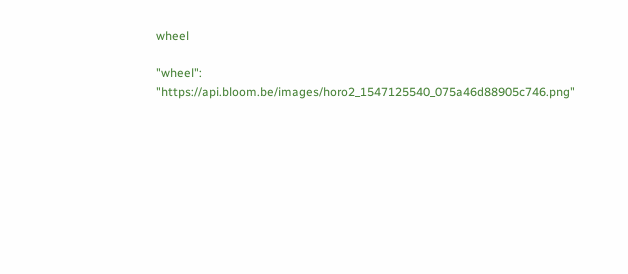wheel

"wheel": "https://api.bloom.be/images/horo2_1547125540_075a46d88905c746.png"